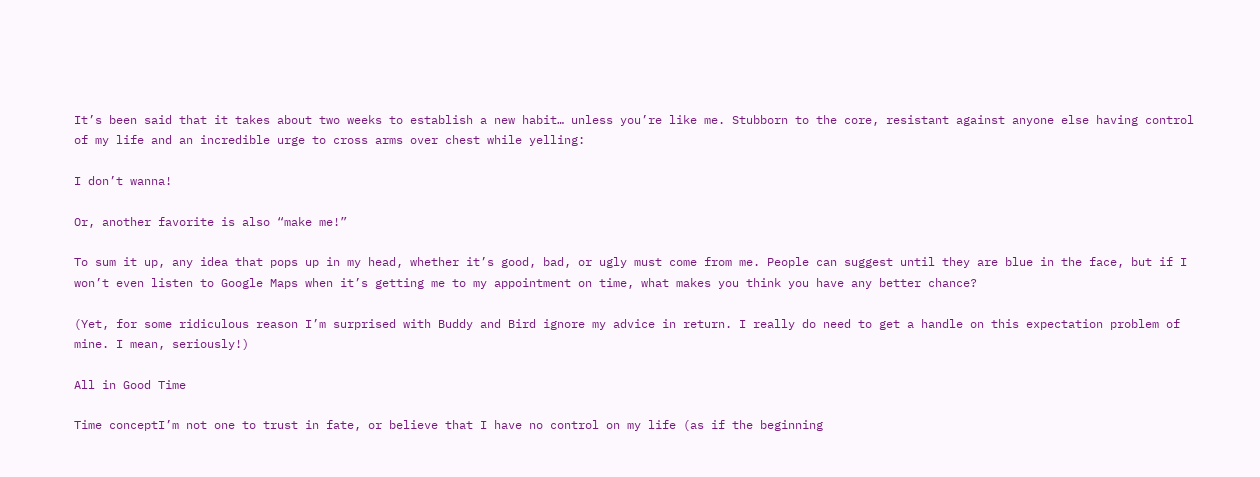It’s been said that it takes about two weeks to establish a new habit… unless you’re like me. Stubborn to the core, resistant against anyone else having control of my life and an incredible urge to cross arms over chest while yelling:

I don’t wanna!

Or, another favorite is also “make me!”

To sum it up, any idea that pops up in my head, whether it’s good, bad, or ugly must come from me. People can suggest until they are blue in the face, but if I won’t even listen to Google Maps when it’s getting me to my appointment on time, what makes you think you have any better chance?

(Yet, for some ridiculous reason I’m surprised with Buddy and Bird ignore my advice in return. I really do need to get a handle on this expectation problem of mine. I mean, seriously!)

All in Good Time

Time conceptI’m not one to trust in fate, or believe that I have no control on my life (as if the beginning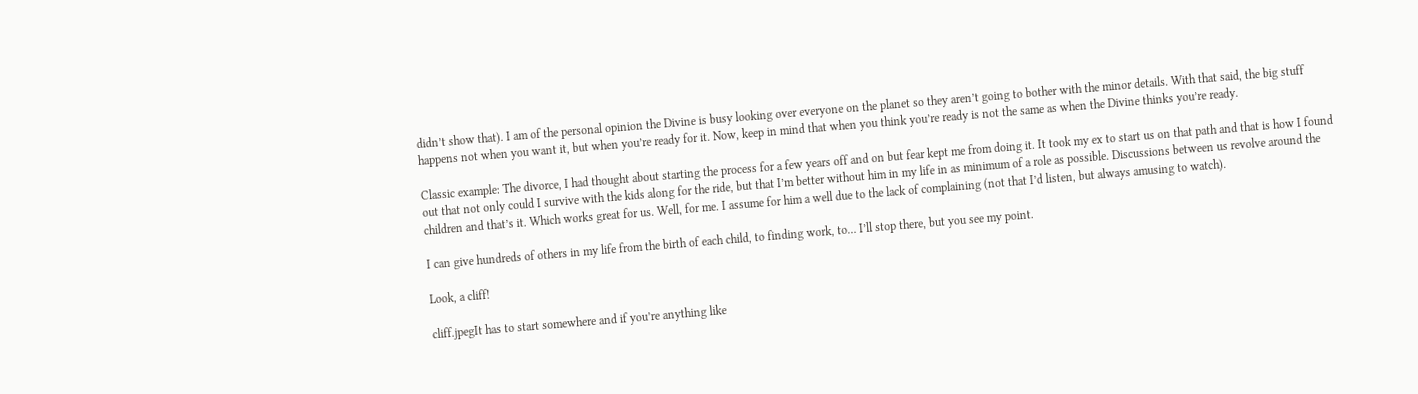didn’t show that). I am of the personal opinion the Divine is busy looking over everyone on the planet so they aren’t going to bother with the minor details. With that said, the big stuff happens not when you want it, but when you’re ready for it. Now, keep in mind that when you think you’re ready is not the same as when the Divine thinks you’re ready.

Classic example: The divorce, I had thought about starting the process for a few years off and on but fear kept me from doing it. It took my ex to start us on that path and that is how I found out that not only could I survive with the kids along for the ride, but that I’m better without him in my life in as minimum of a role as possible. Discussions between us revolve around the children and that’s it. Which works great for us. Well, for me. I assume for him a well due to the lack of complaining (not that I’d listen, but always amusing to watch).

I can give hundreds of others in my life from the birth of each child, to finding work, to… I’ll stop there, but you see my point.

Look, a cliff!

cliff.jpegIt has to start somewhere and if you’re anything like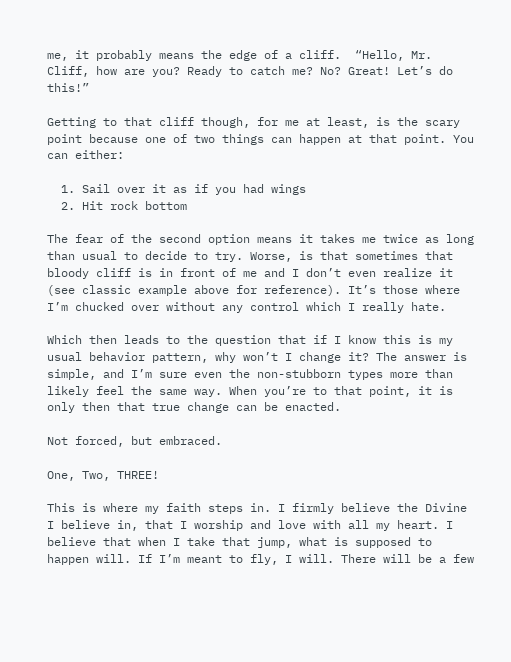me, it probably means the edge of a cliff.  “Hello, Mr. Cliff, how are you? Ready to catch me? No? Great! Let’s do this!”

Getting to that cliff though, for me at least, is the scary point because one of two things can happen at that point. You can either:

  1. Sail over it as if you had wings
  2. Hit rock bottom

The fear of the second option means it takes me twice as long than usual to decide to try. Worse, is that sometimes that bloody cliff is in front of me and I don’t even realize it (see classic example above for reference). It’s those where I’m chucked over without any control which I really hate.

Which then leads to the question that if I know this is my usual behavior pattern, why won’t I change it? The answer is simple, and I’m sure even the non-stubborn types more than likely feel the same way. When you’re to that point, it is only then that true change can be enacted.

Not forced, but embraced.

One, Two, THREE!

This is where my faith steps in. I firmly believe the Divine I believe in, that I worship and love with all my heart. I believe that when I take that jump, what is supposed to happen will. If I’m meant to fly, I will. There will be a few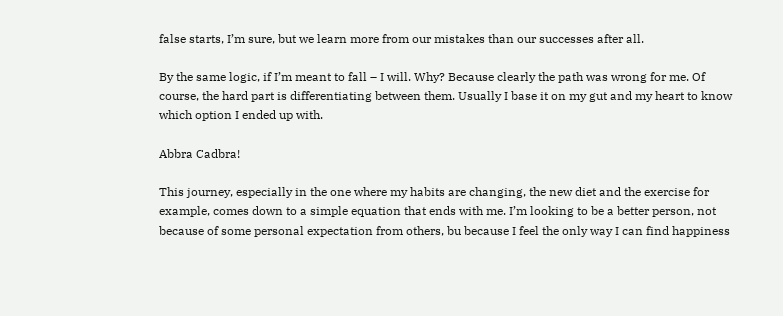false starts, I’m sure, but we learn more from our mistakes than our successes after all.

By the same logic, if I’m meant to fall – I will. Why? Because clearly the path was wrong for me. Of course, the hard part is differentiating between them. Usually I base it on my gut and my heart to know which option I ended up with.

Abbra Cadbra!

This journey, especially in the one where my habits are changing, the new diet and the exercise for example, comes down to a simple equation that ends with me. I’m looking to be a better person, not because of some personal expectation from others, bu because I feel the only way I can find happiness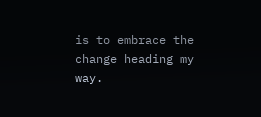is to embrace the change heading my way.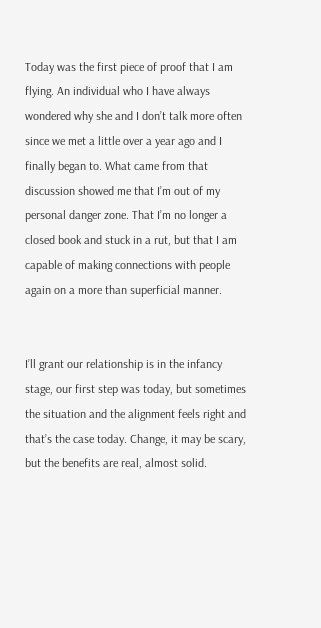Today was the first piece of proof that I am flying. An individual who I have always wondered why she and I don’t talk more often since we met a little over a year ago and I finally began to. What came from that discussion showed me that I’m out of my personal danger zone. That I’m no longer a closed book and stuck in a rut, but that I am capable of making connections with people again on a more than superficial manner.


I’ll grant our relationship is in the infancy stage, our first step was today, but sometimes the situation and the alignment feels right and that’s the case today. Change, it may be scary, but the benefits are real, almost solid.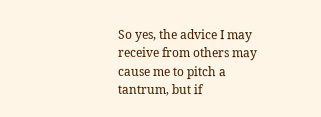So yes, the advice I may receive from others may cause me to pitch a tantrum, but if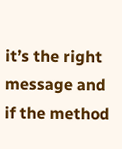it’s the right message and if the method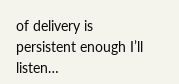of delivery is persistent enough I’ll listen…